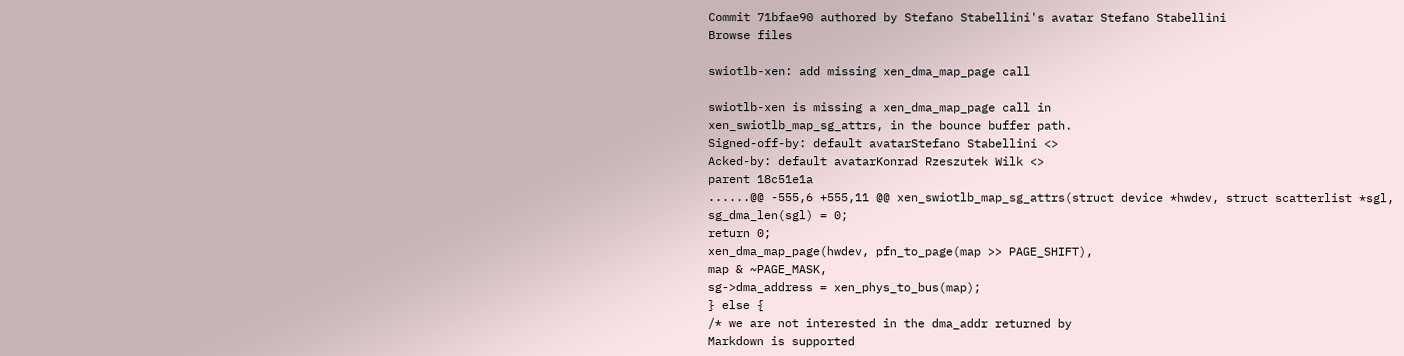Commit 71bfae90 authored by Stefano Stabellini's avatar Stefano Stabellini
Browse files

swiotlb-xen: add missing xen_dma_map_page call

swiotlb-xen is missing a xen_dma_map_page call in
xen_swiotlb_map_sg_attrs, in the bounce buffer path.
Signed-off-by: default avatarStefano Stabellini <>
Acked-by: default avatarKonrad Rzeszutek Wilk <>
parent 18c51e1a
......@@ -555,6 +555,11 @@ xen_swiotlb_map_sg_attrs(struct device *hwdev, struct scatterlist *sgl,
sg_dma_len(sgl) = 0;
return 0;
xen_dma_map_page(hwdev, pfn_to_page(map >> PAGE_SHIFT),
map & ~PAGE_MASK,
sg->dma_address = xen_phys_to_bus(map);
} else {
/* we are not interested in the dma_addr returned by
Markdown is supported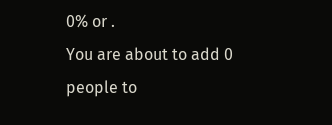0% or .
You are about to add 0 people to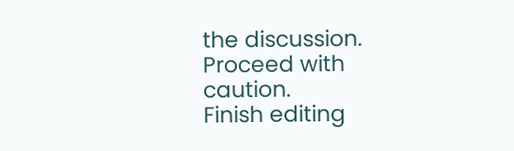the discussion. Proceed with caution.
Finish editing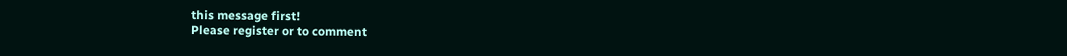this message first!
Please register or to comment